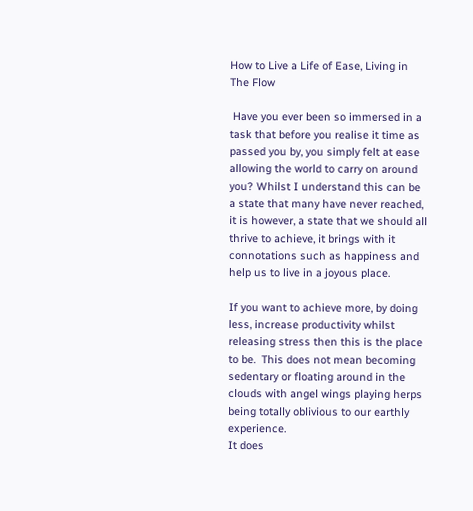How to Live a Life of Ease, Living in The Flow

 Have you ever been so immersed in a task that before you realise it time as passed you by, you simply felt at ease allowing the world to carry on around you? Whilst I understand this can be a state that many have never reached, it is however, a state that we should all thrive to achieve, it brings with it connotations such as happiness and help us to live in a joyous place.

If you want to achieve more, by doing less, increase productivity whilst releasing stress then this is the place to be.  This does not mean becoming sedentary or floating around in the clouds with angel wings playing herps being totally oblivious to our earthly experience.
It does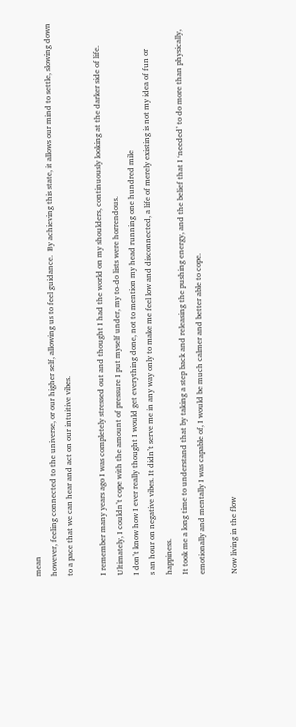mean
however, feeling connected to the universe, or our higher self, allowing us to feel guidance.  By achieving this state, it allows our mind to settle, slowing down to a pace that we can hear and act on our intuitive vibes.

I remember many years ago I was completely stressed out and thought I had the world on my shoulders, continuously looking at the darker side of life. Ultimately, I couldn’t cope with the amount of pressure I put myself under, my to-do lists were horrendous.
I don’t know how I ever really thought I would get everything done, not to mention my head running one hundred mile
s an hour on negative vibes. It didn’t serve me in any way only to make me feel low and disconnected, a life of merely existing is not my idea of fun or happiness.
It took me a long time to understand that by taking a step back and releasing the pushing energy, and the belief that I ‘needed’ to do more than physically, emotionally and mentally I was capable of, I would be much calmer and better able to cope.

Now living in the flow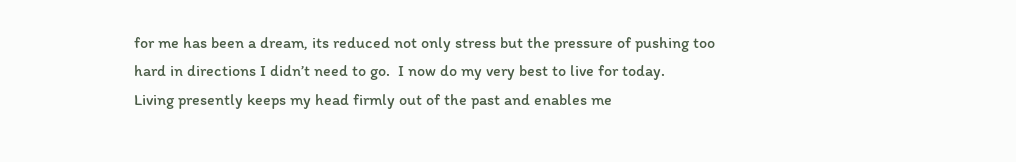for me has been a dream, its reduced not only stress but the pressure of pushing too hard in directions I didn’t need to go.  I now do my very best to live for today.
Living presently keeps my head firmly out of the past and enables me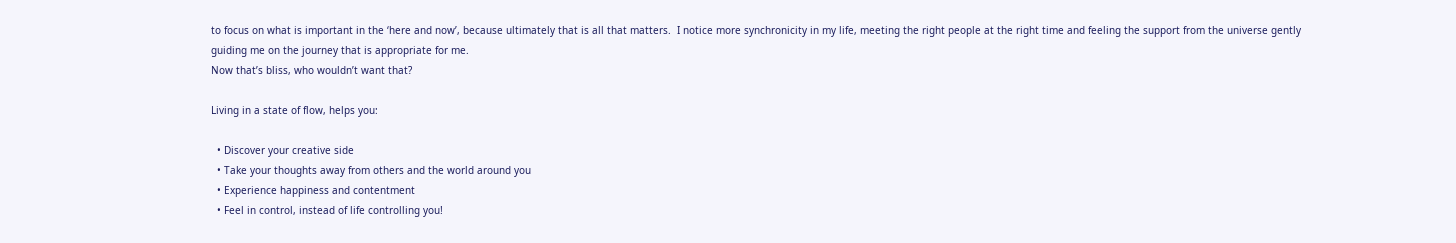to focus on what is important in the ‘here and now’, because ultimately that is all that matters.  I notice more synchronicity in my life, meeting the right people at the right time and feeling the support from the universe gently guiding me on the journey that is appropriate for me.
Now that’s bliss, who wouldn’t want that?

Living in a state of flow, helps you:

  • Discover your creative side
  • Take your thoughts away from others and the world around you
  • Experience happiness and contentment
  • Feel in control, instead of life controlling you!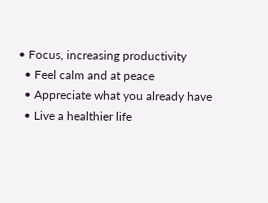• Focus, increasing productivity
  • Feel calm and at peace
  • Appreciate what you already have
  • Live a healthier life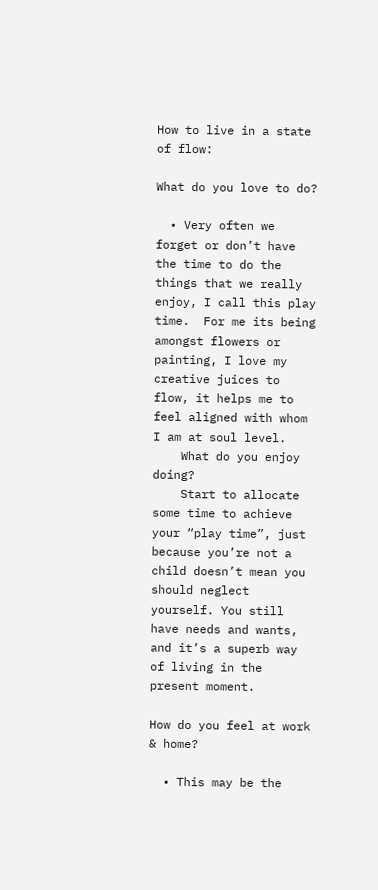How to live in a state of flow:

What do you love to do?

  • Very often we forget or don’t have the time to do the things that we really enjoy, I call this play time.  For me its being amongst flowers or painting, I love my creative juices to flow, it helps me to feel aligned with whom I am at soul level.
    What do you enjoy doing?
    Start to allocate some time to achieve your “play time”, just because you’re not a child doesn’t mean you should neglect yourself. You still have needs and wants, and it’s a superb way of living in the present moment.

How do you feel at work & home?

  • This may be the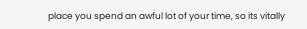place you spend an awful lot of your time, so its vitally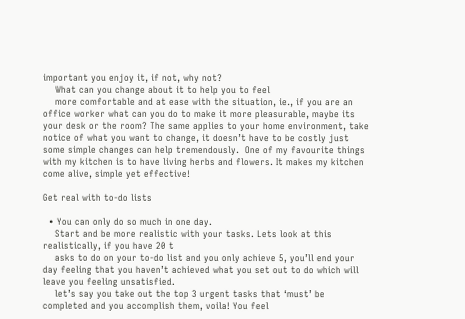important you enjoy it, if not, why not?
    What can you change about it to help you to feel
    more comfortable and at ease with the situation, ie., if you are an office worker what can you do to make it more pleasurable, maybe its your desk or the room? The same applies to your home environment, take notice of what you want to change, it doesn’t have to be costly just some simple changes can help tremendously.  One of my favourite things with my kitchen is to have living herbs and flowers. It makes my kitchen come alive, simple yet effective!

Get real with to-do lists

  • You can only do so much in one day.
    Start and be more realistic with your tasks. Lets look at this realistically, if you have 20 t
    asks to do on your to-do list and you only achieve 5, you’ll end your day feeling that you haven’t achieved what you set out to do which will leave you feeling unsatisfied.
    let’s say you take out the top 3 urgent tasks that ‘must’ be completed and you accomplish them, voila! You feel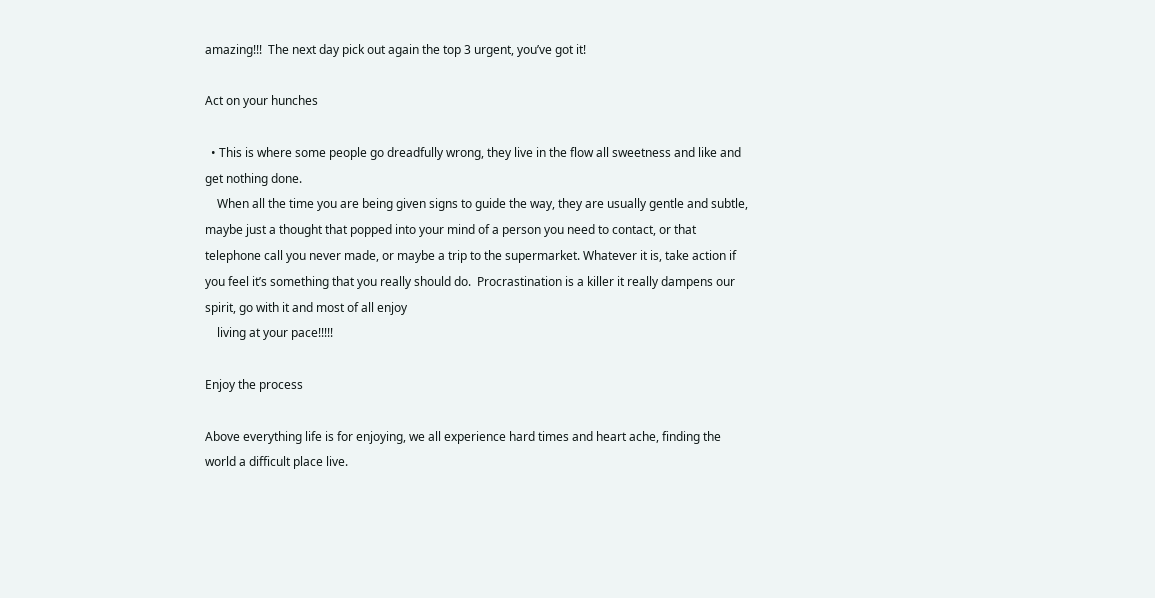amazing!!!  The next day pick out again the top 3 urgent, you’ve got it!

Act on your hunches

  • This is where some people go dreadfully wrong, they live in the flow all sweetness and like and get nothing done.
    When all the time you are being given signs to guide the way, they are usually gentle and subtle, maybe just a thought that popped into your mind of a person you need to contact, or that telephone call you never made, or maybe a trip to the supermarket. Whatever it is, take action if you feel it’s something that you really should do.  Procrastination is a killer it really dampens our spirit, go with it and most of all enjoy
    living at your pace!!!!!

Enjoy the process

Above everything life is for enjoying, we all experience hard times and heart ache, finding the world a difficult place live.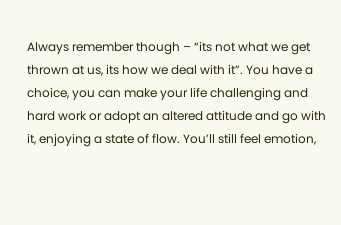Always remember though – “its not what we get thrown at us, its how we deal with it”. You have a choice, you can make your life challenging and hard work or adopt an altered attitude and go with it, enjoying a state of flow. You’ll still feel emotion,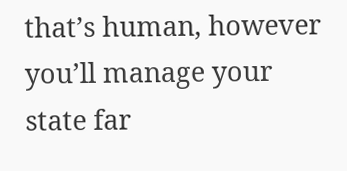that’s human, however you’ll manage your state far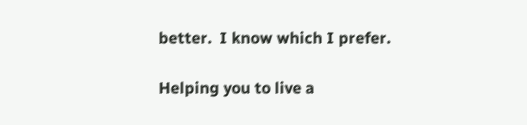better.  I know which I prefer.

Helping you to live a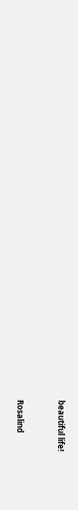beautiful life!


Rosalind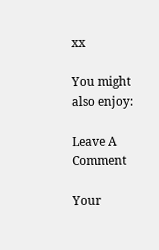xx

You might also enjoy:

Leave A Comment

Your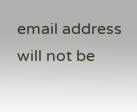email address will not be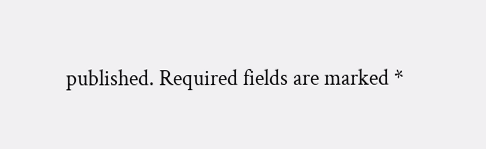published. Required fields are marked *